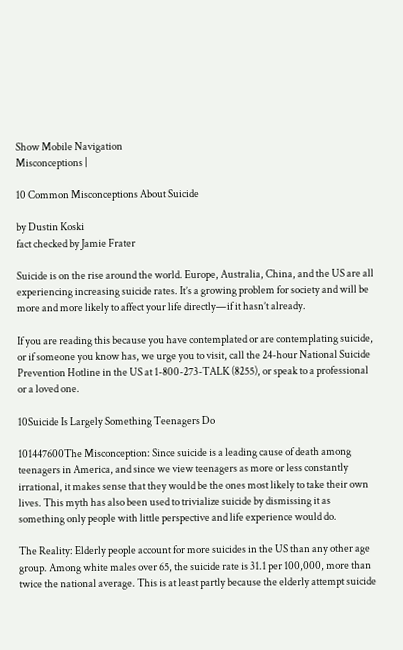Show Mobile Navigation
Misconceptions |

10 Common Misconceptions About Suicide

by Dustin Koski
fact checked by Jamie Frater

Suicide is on the rise around the world. Europe, Australia, China, and the US are all experiencing increasing suicide rates. It’s a growing problem for society and will be more and more likely to affect your life directly—if it hasn’t already.

If you are reading this because you have contemplated or are contemplating suicide, or if someone you know has, we urge you to visit, call the 24-hour National Suicide Prevention Hotline in the US at 1-800-273-TALK (8255), or speak to a professional or a loved one.

10Suicide Is Largely Something Teenagers Do

101447600The Misconception: Since suicide is a leading cause of death among teenagers in America, and since we view teenagers as more or less constantly irrational, it makes sense that they would be the ones most likely to take their own lives. This myth has also been used to trivialize suicide by dismissing it as something only people with little perspective and life experience would do.

The Reality: Elderly people account for more suicides in the US than any other age group. Among white males over 65, the suicide rate is 31.1 per 100,000, more than twice the national average. This is at least partly because the elderly attempt suicide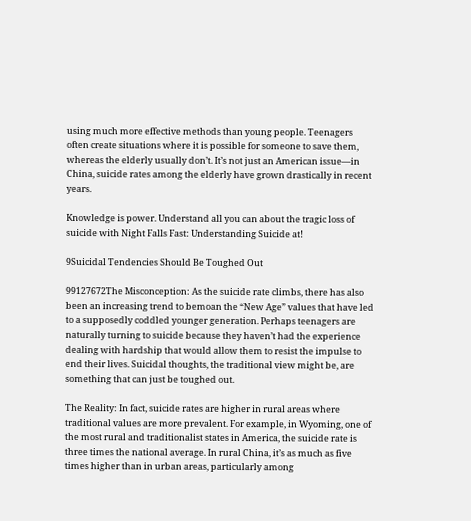using much more effective methods than young people. Teenagers often create situations where it is possible for someone to save them, whereas the elderly usually don’t. It’s not just an American issue—in China, suicide rates among the elderly have grown drastically in recent years.

Knowledge is power. Understand all you can about the tragic loss of suicide with Night Falls Fast: Understanding Suicide at!

9Suicidal Tendencies Should Be Toughed Out

99127672The Misconception: As the suicide rate climbs, there has also been an increasing trend to bemoan the “New Age” values that have led to a supposedly coddled younger generation. Perhaps teenagers are naturally turning to suicide because they haven’t had the experience dealing with hardship that would allow them to resist the impulse to end their lives. Suicidal thoughts, the traditional view might be, are something that can just be toughed out.

The Reality: In fact, suicide rates are higher in rural areas where traditional values are more prevalent. For example, in Wyoming, one of the most rural and traditionalist states in America, the suicide rate is three times the national average. In rural China, it’s as much as five times higher than in urban areas, particularly among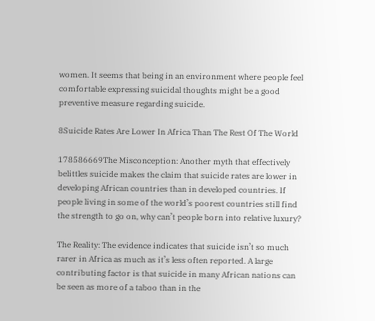women. It seems that being in an environment where people feel comfortable expressing suicidal thoughts might be a good preventive measure regarding suicide.

8Suicide Rates Are Lower In Africa Than The Rest Of The World

178586669The Misconception: Another myth that effectively belittles suicide makes the claim that suicide rates are lower in developing African countries than in developed countries. If people living in some of the world’s poorest countries still find the strength to go on, why can’t people born into relative luxury?

The Reality: The evidence indicates that suicide isn’t so much rarer in Africa as much as it’s less often reported. A large contributing factor is that suicide in many African nations can be seen as more of a taboo than in the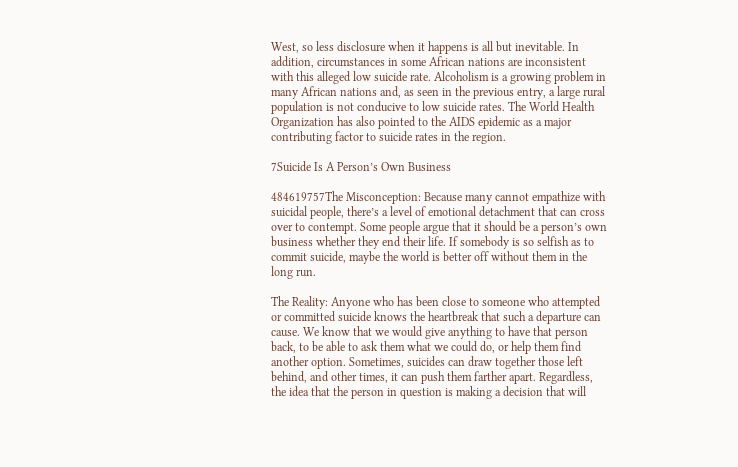West, so less disclosure when it happens is all but inevitable. In addition, circumstances in some African nations are inconsistent with this alleged low suicide rate. Alcoholism is a growing problem in many African nations and, as seen in the previous entry, a large rural population is not conducive to low suicide rates. The World Health Organization has also pointed to the AIDS epidemic as a major contributing factor to suicide rates in the region.

7Suicide Is A Person’s Own Business

484619757The Misconception: Because many cannot empathize with suicidal people, there’s a level of emotional detachment that can cross over to contempt. Some people argue that it should be a person’s own business whether they end their life. If somebody is so selfish as to commit suicide, maybe the world is better off without them in the long run.

The Reality: Anyone who has been close to someone who attempted or committed suicide knows the heartbreak that such a departure can cause. We know that we would give anything to have that person back, to be able to ask them what we could do, or help them find another option. Sometimes, suicides can draw together those left behind, and other times, it can push them farther apart. Regardless, the idea that the person in question is making a decision that will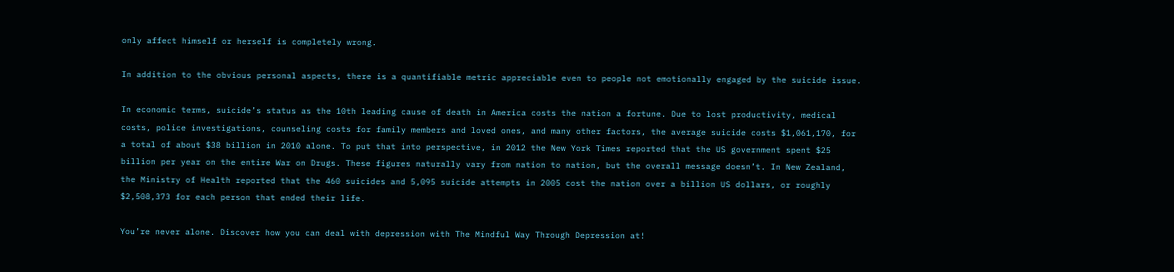only affect himself or herself is completely wrong.

In addition to the obvious personal aspects, there is a quantifiable metric appreciable even to people not emotionally engaged by the suicide issue.

In economic terms, suicide’s status as the 10th leading cause of death in America costs the nation a fortune. Due to lost productivity, medical costs, police investigations, counseling costs for family members and loved ones, and many other factors, the average suicide costs $1,061,170, for a total of about $38 billion in 2010 alone. To put that into perspective, in 2012 the New York Times reported that the US government spent $25 billion per year on the entire War on Drugs. These figures naturally vary from nation to nation, but the overall message doesn’t. In New Zealand, the Ministry of Health reported that the 460 suicides and 5,095 suicide attempts in 2005 cost the nation over a billion US dollars, or roughly $2,508,373 for each person that ended their life.

You’re never alone. Discover how you can deal with depression with The Mindful Way Through Depression at!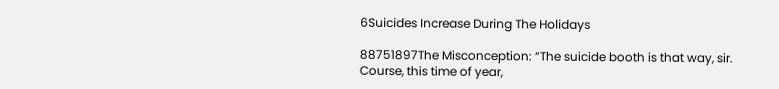6Suicides Increase During The Holidays

88751897The Misconception: “The suicide booth is that way, sir. Course, this time of year,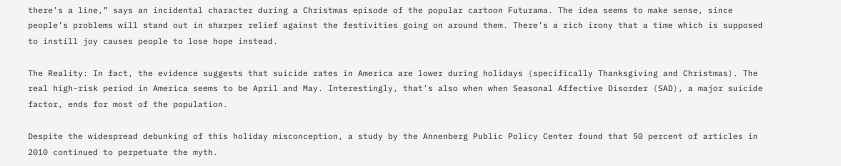there’s a line,” says an incidental character during a Christmas episode of the popular cartoon Futurama. The idea seems to make sense, since people’s problems will stand out in sharper relief against the festivities going on around them. There’s a rich irony that a time which is supposed to instill joy causes people to lose hope instead.

The Reality: In fact, the evidence suggests that suicide rates in America are lower during holidays (specifically Thanksgiving and Christmas). The real high-risk period in America seems to be April and May. Interestingly, that’s also when when Seasonal Affective Disorder (SAD), a major suicide factor, ends for most of the population.

Despite the widespread debunking of this holiday misconception, a study by the Annenberg Public Policy Center found that 50 percent of articles in 2010 continued to perpetuate the myth.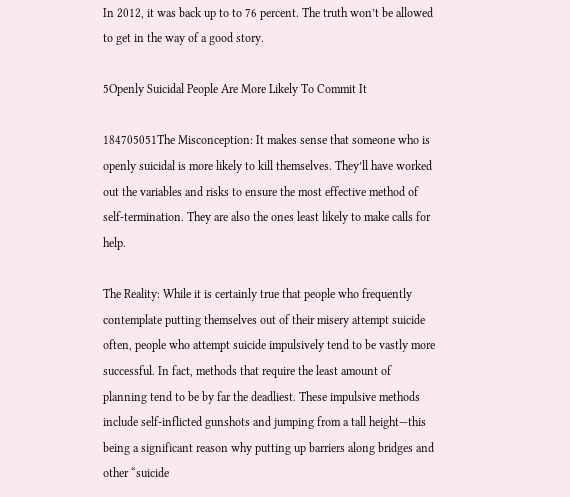In 2012, it was back up to to 76 percent. The truth won’t be allowed to get in the way of a good story.

5Openly Suicidal People Are More Likely To Commit It

184705051The Misconception: It makes sense that someone who is openly suicidal is more likely to kill themselves. They’ll have worked out the variables and risks to ensure the most effective method of self-termination. They are also the ones least likely to make calls for help.

The Reality: While it is certainly true that people who frequently contemplate putting themselves out of their misery attempt suicide often, people who attempt suicide impulsively tend to be vastly more successful. In fact, methods that require the least amount of planning tend to be by far the deadliest. These impulsive methods include self-inflicted gunshots and jumping from a tall height—this being a significant reason why putting up barriers along bridges and other “suicide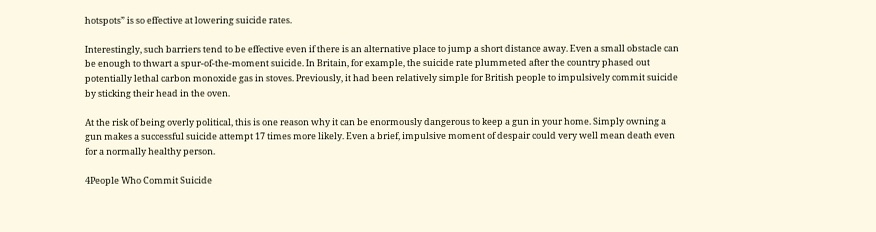hotspots” is so effective at lowering suicide rates.

Interestingly, such barriers tend to be effective even if there is an alternative place to jump a short distance away. Even a small obstacle can be enough to thwart a spur-of-the-moment suicide. In Britain, for example, the suicide rate plummeted after the country phased out potentially lethal carbon monoxide gas in stoves. Previously, it had been relatively simple for British people to impulsively commit suicide by sticking their head in the oven.

At the risk of being overly political, this is one reason why it can be enormously dangerous to keep a gun in your home. Simply owning a gun makes a successful suicide attempt 17 times more likely. Even a brief, impulsive moment of despair could very well mean death even for a normally healthy person.

4People Who Commit Suicide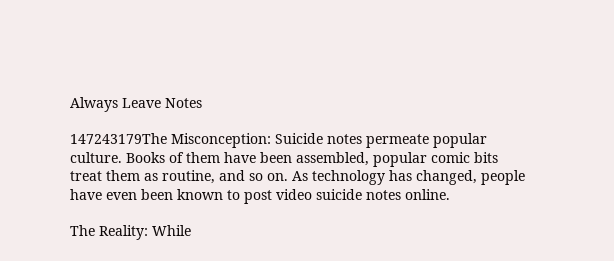Always Leave Notes

147243179The Misconception: Suicide notes permeate popular culture. Books of them have been assembled, popular comic bits treat them as routine, and so on. As technology has changed, people have even been known to post video suicide notes online.

The Reality: While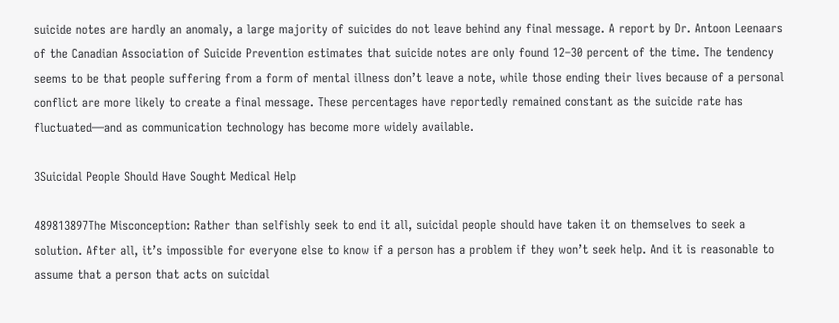suicide notes are hardly an anomaly, a large majority of suicides do not leave behind any final message. A report by Dr. Antoon Leenaars of the Canadian Association of Suicide Prevention estimates that suicide notes are only found 12–30 percent of the time. The tendency seems to be that people suffering from a form of mental illness don’t leave a note, while those ending their lives because of a personal conflict are more likely to create a final message. These percentages have reportedly remained constant as the suicide rate has fluctuated—and as communication technology has become more widely available.

3Suicidal People Should Have Sought Medical Help

489813897The Misconception: Rather than selfishly seek to end it all, suicidal people should have taken it on themselves to seek a solution. After all, it’s impossible for everyone else to know if a person has a problem if they won’t seek help. And it is reasonable to assume that a person that acts on suicidal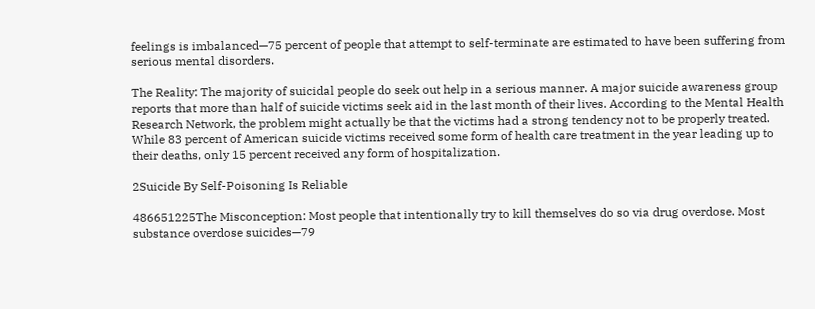feelings is imbalanced—75 percent of people that attempt to self-terminate are estimated to have been suffering from serious mental disorders.

The Reality: The majority of suicidal people do seek out help in a serious manner. A major suicide awareness group reports that more than half of suicide victims seek aid in the last month of their lives. According to the Mental Health Research Network, the problem might actually be that the victims had a strong tendency not to be properly treated. While 83 percent of American suicide victims received some form of health care treatment in the year leading up to their deaths, only 15 percent received any form of hospitalization.

2Suicide By Self-Poisoning Is Reliable

486651225The Misconception: Most people that intentionally try to kill themselves do so via drug overdose. Most substance overdose suicides—79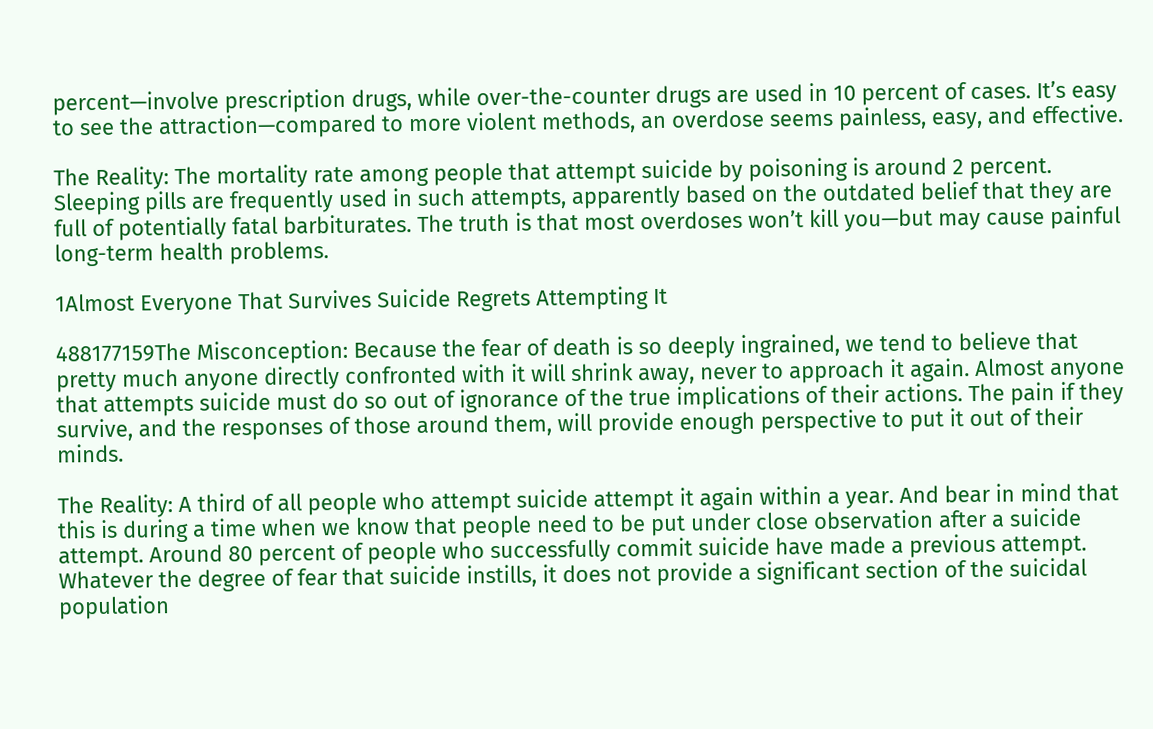percent—involve prescription drugs, while over-the-counter drugs are used in 10 percent of cases. It’s easy to see the attraction—compared to more violent methods, an overdose seems painless, easy, and effective.

The Reality: The mortality rate among people that attempt suicide by poisoning is around 2 percent. Sleeping pills are frequently used in such attempts, apparently based on the outdated belief that they are full of potentially fatal barbiturates. The truth is that most overdoses won’t kill you—but may cause painful long-term health problems.

1Almost Everyone That Survives Suicide Regrets Attempting It

488177159The Misconception: Because the fear of death is so deeply ingrained, we tend to believe that pretty much anyone directly confronted with it will shrink away, never to approach it again. Almost anyone that attempts suicide must do so out of ignorance of the true implications of their actions. The pain if they survive, and the responses of those around them, will provide enough perspective to put it out of their minds.

The Reality: A third of all people who attempt suicide attempt it again within a year. And bear in mind that this is during a time when we know that people need to be put under close observation after a suicide attempt. Around 80 percent of people who successfully commit suicide have made a previous attempt. Whatever the degree of fear that suicide instills, it does not provide a significant section of the suicidal population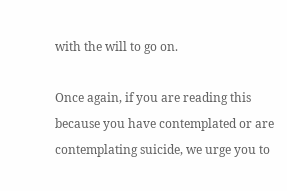with the will to go on.

Once again, if you are reading this because you have contemplated or are contemplating suicide, we urge you to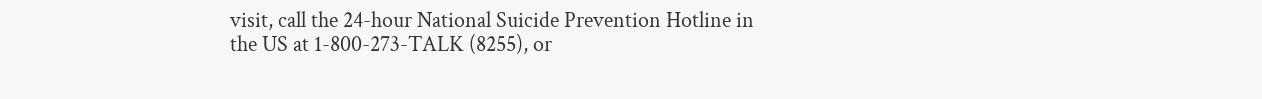visit, call the 24-hour National Suicide Prevention Hotline in the US at 1-800-273-TALK (8255), or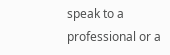speak to a professional or a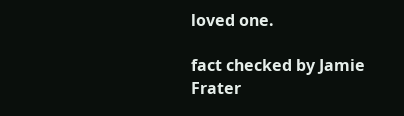loved one.

fact checked by Jamie Frater